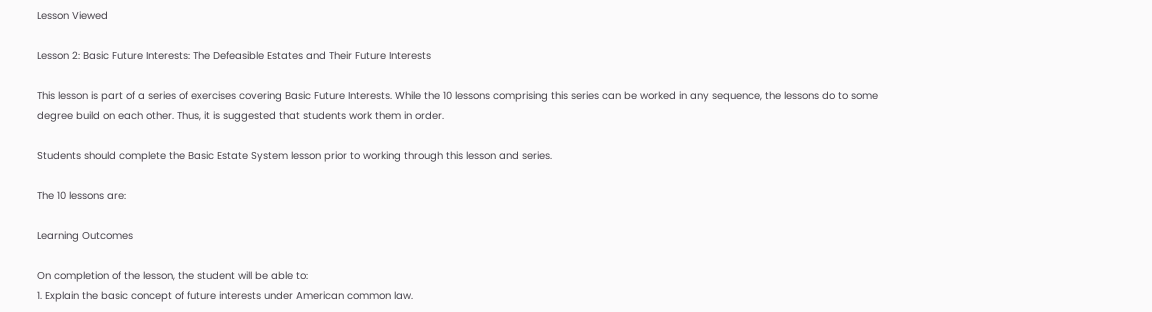Lesson Viewed

Lesson 2: Basic Future Interests: The Defeasible Estates and Their Future Interests

This lesson is part of a series of exercises covering Basic Future Interests. While the 10 lessons comprising this series can be worked in any sequence, the lessons do to some degree build on each other. Thus, it is suggested that students work them in order.

Students should complete the Basic Estate System lesson prior to working through this lesson and series.

The 10 lessons are:

Learning Outcomes

On completion of the lesson, the student will be able to:
1. Explain the basic concept of future interests under American common law.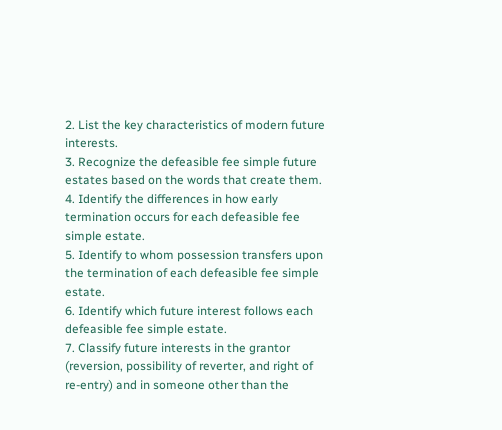2. List the key characteristics of modern future interests.
3. Recognize the defeasible fee simple future estates based on the words that create them.
4. Identify the differences in how early termination occurs for each defeasible fee simple estate.
5. Identify to whom possession transfers upon the termination of each defeasible fee simple estate.
6. Identify which future interest follows each defeasible fee simple estate.
7. Classify future interests in the grantor (reversion, possibility of reverter, and right of re-entry) and in someone other than the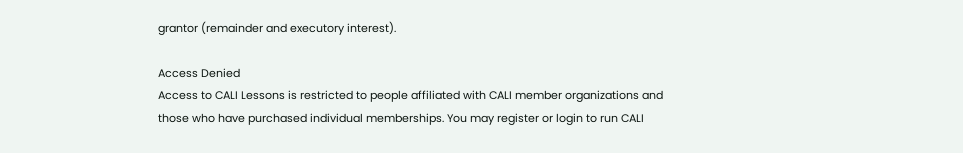grantor (remainder and executory interest).

Access Denied
Access to CALI Lessons is restricted to people affiliated with CALI member organizations and those who have purchased individual memberships. You may register or login to run CALI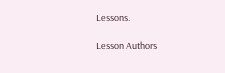Lessons.

Lesson Authors